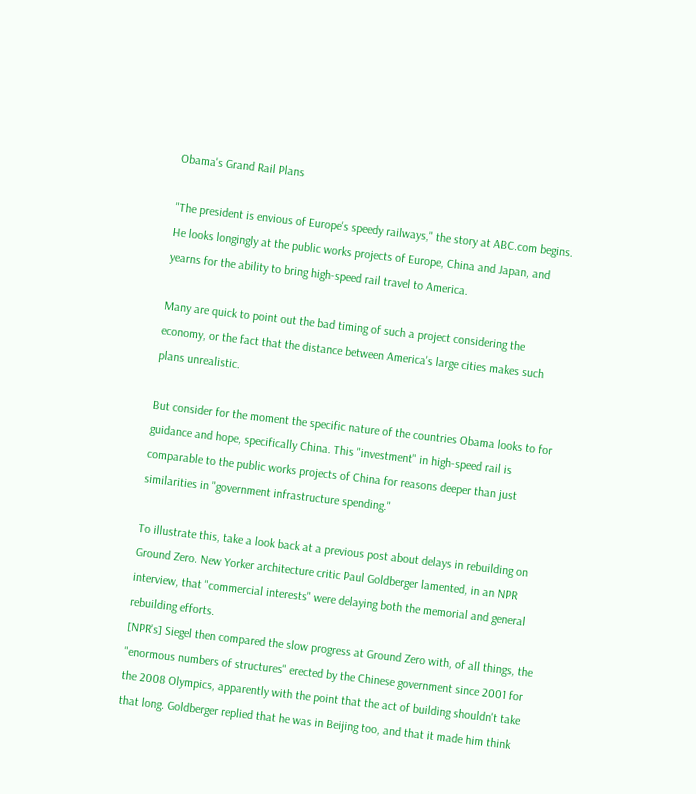Obama's Grand Rail Plans

"The president is envious of Europe's speedy railways," the story at ABC.com begins. He looks longingly at the public works projects of Europe, China and Japan, and yearns for the ability to bring high-speed rail travel to America.

Many are quick to point out the bad timing of such a project considering the economy, or the fact that the distance between America's large cities makes such plans unrealistic.

But consider for the moment the specific nature of the countries Obama looks to for guidance and hope, specifically China. This "investment" in high-speed rail is comparable to the public works projects of China for reasons deeper than just similarities in "government infrastructure spending."

To illustrate this, take a look back at a previous post about delays in rebuilding on Ground Zero. New Yorker architecture critic Paul Goldberger lamented, in an NPR interview, that "commercial interests" were delaying both the memorial and general rebuilding efforts.
[NPR's] Siegel then compared the slow progress at Ground Zero with, of all things, the "enormous numbers of structures" erected by the Chinese government since 2001 for the 2008 Olympics, apparently with the point that the act of building shouldn't take that long. Goldberger replied that he was in Beijing too, and that it made him think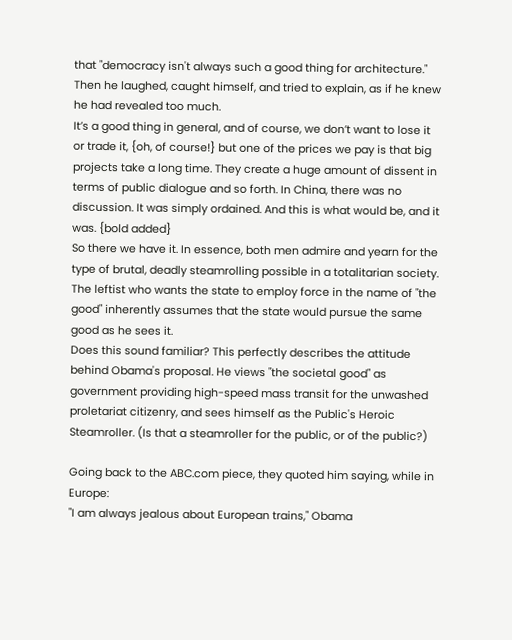that "democracy isn't always such a good thing for architecture." Then he laughed, caught himself, and tried to explain, as if he knew he had revealed too much.
It’s a good thing in general, and of course, we don’t want to lose it or trade it, {oh, of course!} but one of the prices we pay is that big projects take a long time. They create a huge amount of dissent in terms of public dialogue and so forth. In China, there was no discussion. It was simply ordained. And this is what would be, and it was. {bold added}
So there we have it. In essence, both men admire and yearn for the type of brutal, deadly steamrolling possible in a totalitarian society. The leftist who wants the state to employ force in the name of "the good" inherently assumes that the state would pursue the same good as he sees it.
Does this sound familiar? This perfectly describes the attitude behind Obama's proposal. He views "the societal good" as government providing high-speed mass transit for the unwashed proletariat citizenry, and sees himself as the Public's Heroic Steamroller. (Is that a steamroller for the public, or of the public?)

Going back to the ABC.com piece, they quoted him saying, while in Europe:
"I am always jealous about European trains," Obama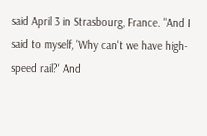said April 3 in Strasbourg, France. "And I said to myself, 'Why can't we have high-speed rail?' And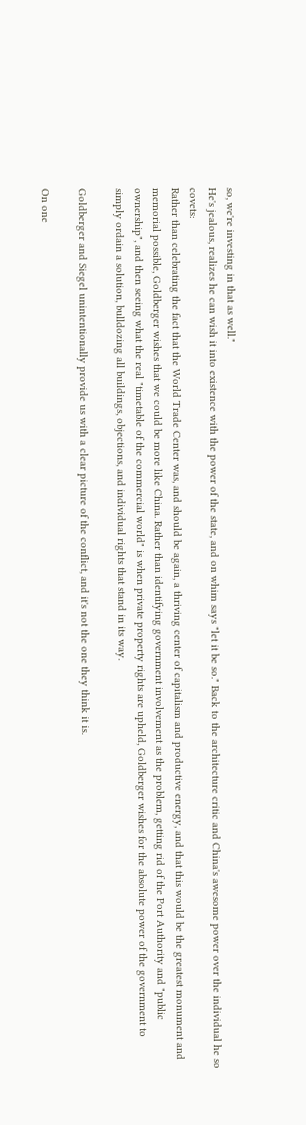so, we're investing in that as well."
He's jealous, realizes he can wish it into existence with the power of the state, and on whim says "let it be so." Back to the architecture critic and China's awesome power over the individual he so covets:
Rather than celebrating the fact that the World Trade Center was, and should be again, a thriving center of capitalism and productive energy, and that this would be the greatest monument and memorial possible, Goldberger wishes that we could be more like China. Rather than identifying government involvement as the problem, getting rid of the Port Authority and "public ownership", and then seeing what the real "timetable of the commercial world" is when private property rights are upheld, Goldberger wishes for the absolute power of the government to simply ordain a solution, bulldozing all buildings, objections, and individual rights that stand in its way.

Goldberger and Siegel unintentionally provide us with a clear picture of the conflict, and it's not the one they think it is.

On one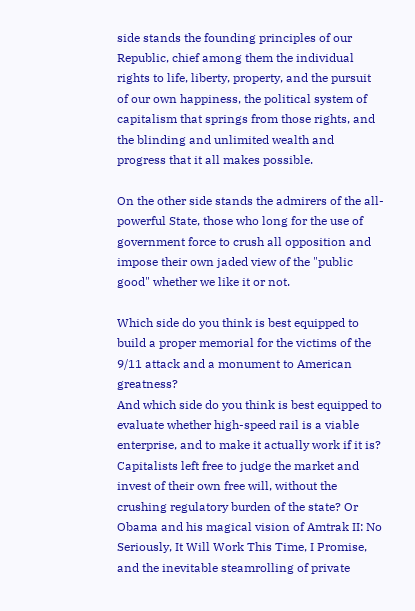side stands the founding principles of our Republic, chief among them the individual rights to life, liberty, property, and the pursuit of our own happiness, the political system of capitalism that springs from those rights, and the blinding and unlimited wealth and progress that it all makes possible.

On the other side stands the admirers of the all-powerful State, those who long for the use of government force to crush all opposition and impose their own jaded view of the "public good" whether we like it or not.

Which side do you think is best equipped to build a proper memorial for the victims of the 9/11 attack and a monument to American greatness?
And which side do you think is best equipped to evaluate whether high-speed rail is a viable enterprise, and to make it actually work if it is? Capitalists left free to judge the market and invest of their own free will, without the crushing regulatory burden of the state? Or Obama and his magical vision of Amtrak II: No Seriously, It Will Work This Time, I Promise, and the inevitable steamrolling of private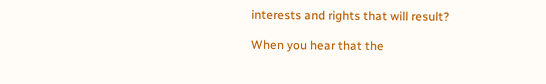interests and rights that will result?

When you hear that the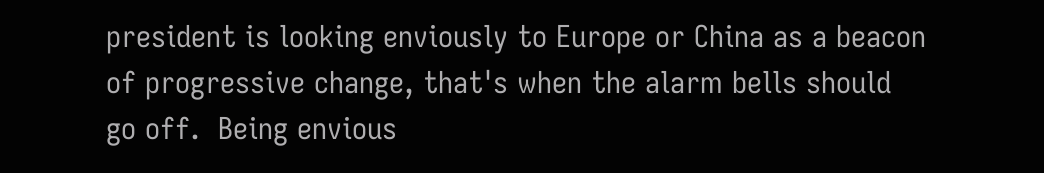president is looking enviously to Europe or China as a beacon of progressive change, that's when the alarm bells should go off.  Being envious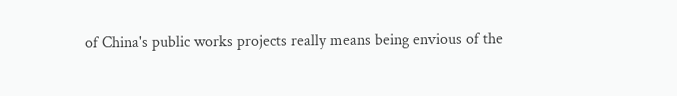of China's public works projects really means being envious of the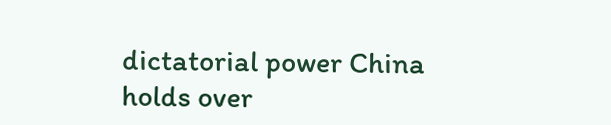dictatorial power China holds over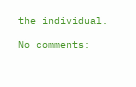the individual.

No comments: